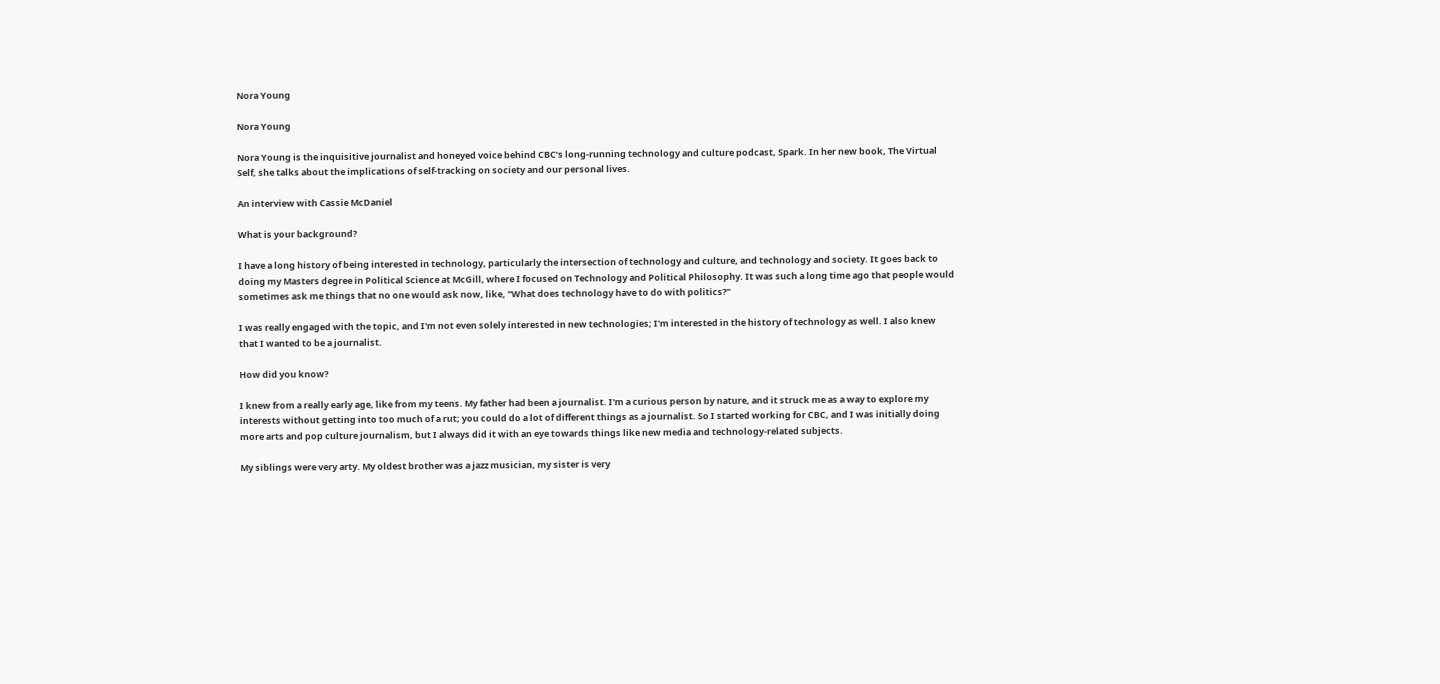Nora Young

Nora Young

Nora Young is the inquisitive journalist and honeyed voice behind CBC’s long-running technology and culture podcast, Spark. In her new book, The Virtual Self, she talks about the implications of self-tracking on society and our personal lives.

An interview with Cassie McDaniel

What is your background?

I have a long history of being interested in technology, particularly the intersection of technology and culture, and technology and society. It goes back to doing my Masters degree in Political Science at McGill, where I focused on Technology and Political Philosophy. It was such a long time ago that people would sometimes ask me things that no one would ask now, like, "What does technology have to do with politics?"

I was really engaged with the topic, and I'm not even solely interested in new technologies; I'm interested in the history of technology as well. I also knew that I wanted to be a journalist.

How did you know?

I knew from a really early age, like from my teens. My father had been a journalist. I'm a curious person by nature, and it struck me as a way to explore my interests without getting into too much of a rut; you could do a lot of different things as a journalist. So I started working for CBC, and I was initially doing more arts and pop culture journalism, but I always did it with an eye towards things like new media and technology-related subjects.

My siblings were very arty. My oldest brother was a jazz musician, my sister is very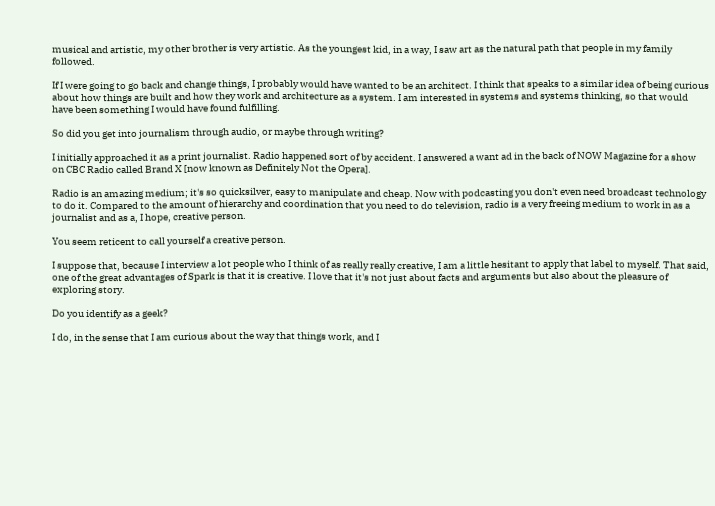musical and artistic, my other brother is very artistic. As the youngest kid, in a way, I saw art as the natural path that people in my family followed.

If I were going to go back and change things, I probably would have wanted to be an architect. I think that speaks to a similar idea of being curious about how things are built and how they work and architecture as a system. I am interested in systems and systems thinking, so that would have been something I would have found fulfilling.

So did you get into journalism through audio, or maybe through writing?

I initially approached it as a print journalist. Radio happened sort of by accident. I answered a want ad in the back of NOW Magazine for a show on CBC Radio called Brand X [now known as Definitely Not the Opera].

Radio is an amazing medium; it's so quicksilver, easy to manipulate and cheap. Now with podcasting you don't even need broadcast technology to do it. Compared to the amount of hierarchy and coordination that you need to do television, radio is a very freeing medium to work in as a journalist and as a, I hope, creative person.

You seem reticent to call yourself a creative person.

I suppose that, because I interview a lot people who I think of as really really creative, I am a little hesitant to apply that label to myself. That said, one of the great advantages of Spark is that it is creative. I love that it's not just about facts and arguments but also about the pleasure of exploring story.

Do you identify as a geek?

I do, in the sense that I am curious about the way that things work, and I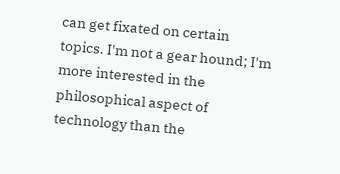can get fixated on certain topics. I'm not a gear hound; I'm more interested in the philosophical aspect of technology than the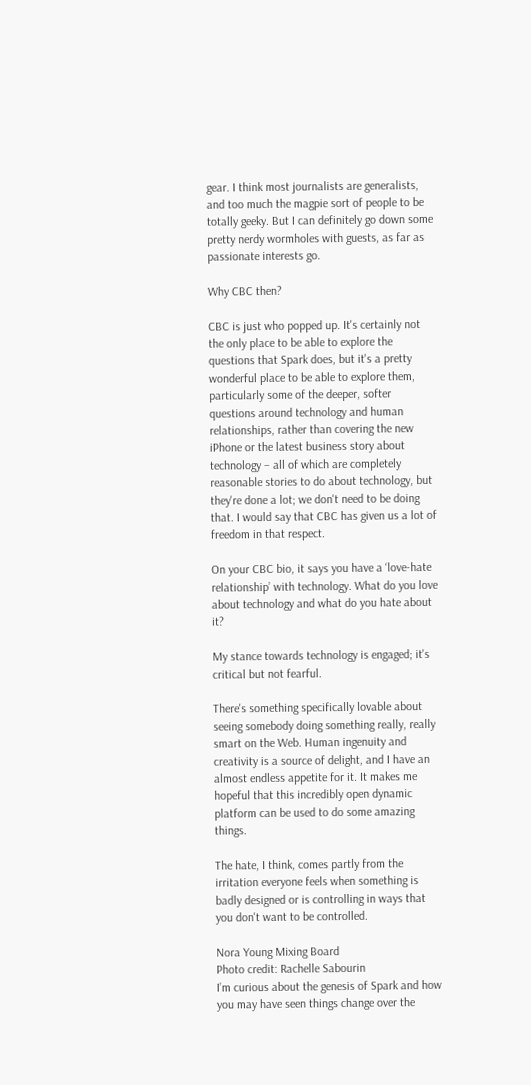gear. I think most journalists are generalists, and too much the magpie sort of people to be totally geeky. But I can definitely go down some pretty nerdy wormholes with guests, as far as passionate interests go.

Why CBC then?

CBC is just who popped up. It's certainly not the only place to be able to explore the questions that Spark does, but it's a pretty wonderful place to be able to explore them, particularly some of the deeper, softer questions around technology and human relationships, rather than covering the new iPhone or the latest business story about technology – all of which are completely reasonable stories to do about technology, but they're done a lot; we don't need to be doing that. I would say that CBC has given us a lot of freedom in that respect.

On your CBC bio, it says you have a ‘love-hate relationship’ with technology. What do you love about technology and what do you hate about it?

My stance towards technology is engaged; it's critical but not fearful.

There's something specifically lovable about seeing somebody doing something really, really smart on the Web. Human ingenuity and creativity is a source of delight, and I have an almost endless appetite for it. It makes me hopeful that this incredibly open dynamic platform can be used to do some amazing things.

The hate, I think, comes partly from the irritation everyone feels when something is badly designed or is controlling in ways that you don't want to be controlled.

Nora Young Mixing Board
Photo credit: Rachelle Sabourin
I’m curious about the genesis of Spark and how you may have seen things change over the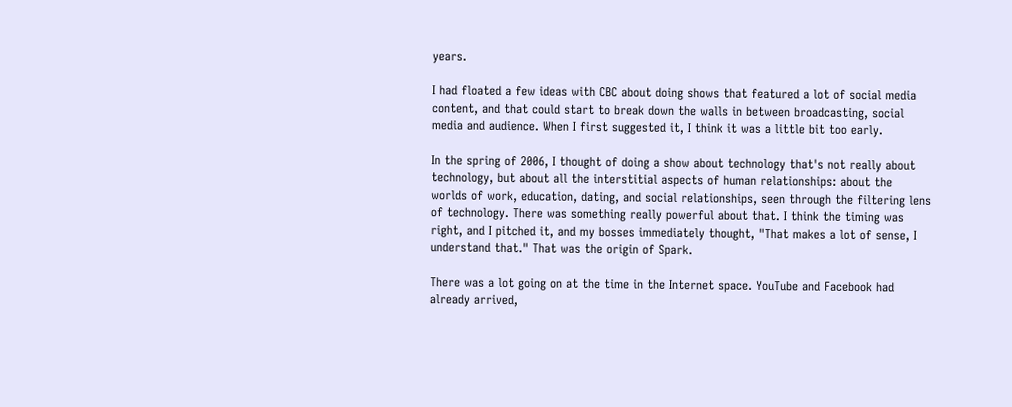years.

I had floated a few ideas with CBC about doing shows that featured a lot of social media content, and that could start to break down the walls in between broadcasting, social media and audience. When I first suggested it, I think it was a little bit too early.

In the spring of 2006, I thought of doing a show about technology that's not really about technology, but about all the interstitial aspects of human relationships: about the worlds of work, education, dating, and social relationships, seen through the filtering lens of technology. There was something really powerful about that. I think the timing was right, and I pitched it, and my bosses immediately thought, "That makes a lot of sense, I understand that." That was the origin of Spark.

There was a lot going on at the time in the Internet space. YouTube and Facebook had already arrived,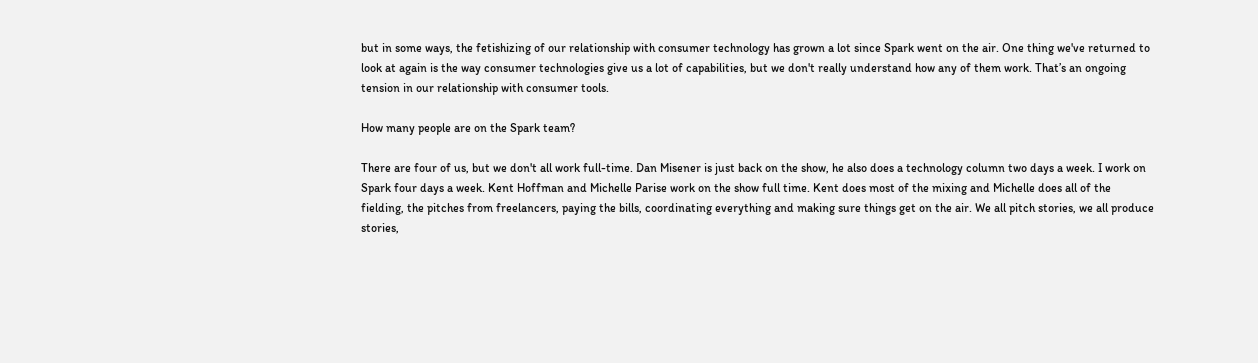but in some ways, the fetishizing of our relationship with consumer technology has grown a lot since Spark went on the air. One thing we've returned to look at again is the way consumer technologies give us a lot of capabilities, but we don't really understand how any of them work. That’s an ongoing tension in our relationship with consumer tools.

How many people are on the Spark team?

There are four of us, but we don't all work full-time. Dan Misener is just back on the show, he also does a technology column two days a week. I work on Spark four days a week. Kent Hoffman and Michelle Parise work on the show full time. Kent does most of the mixing and Michelle does all of the fielding, the pitches from freelancers, paying the bills, coordinating everything and making sure things get on the air. We all pitch stories, we all produce stories,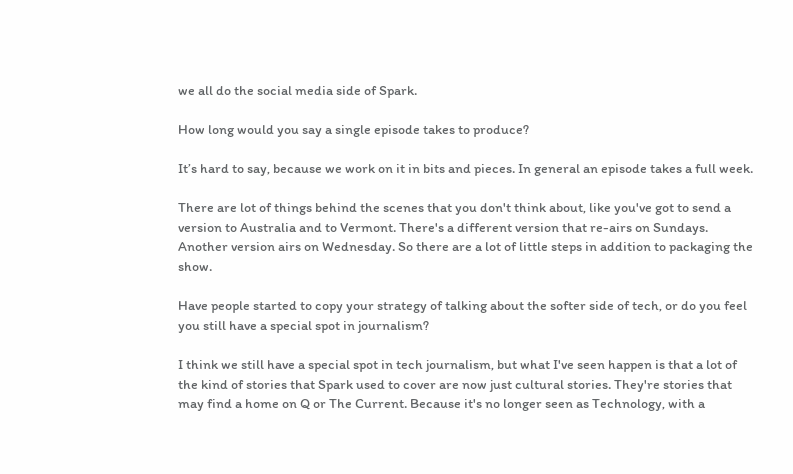we all do the social media side of Spark.

How long would you say a single episode takes to produce?

It’s hard to say, because we work on it in bits and pieces. In general an episode takes a full week.

There are lot of things behind the scenes that you don't think about, like you've got to send a version to Australia and to Vermont. There's a different version that re-airs on Sundays. Another version airs on Wednesday. So there are a lot of little steps in addition to packaging the show.

Have people started to copy your strategy of talking about the softer side of tech, or do you feel you still have a special spot in journalism?

I think we still have a special spot in tech journalism, but what I've seen happen is that a lot of the kind of stories that Spark used to cover are now just cultural stories. They're stories that may find a home on Q or The Current. Because it's no longer seen as Technology, with a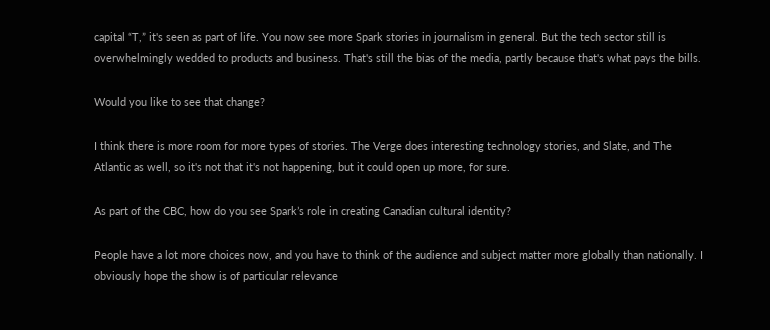capital “T,” it's seen as part of life. You now see more Spark stories in journalism in general. But the tech sector still is overwhelmingly wedded to products and business. That's still the bias of the media, partly because that's what pays the bills.

Would you like to see that change?

I think there is more room for more types of stories. The Verge does interesting technology stories, and Slate, and The Atlantic as well, so it's not that it's not happening, but it could open up more, for sure.

As part of the CBC, how do you see Spark’s role in creating Canadian cultural identity?

People have a lot more choices now, and you have to think of the audience and subject matter more globally than nationally. I obviously hope the show is of particular relevance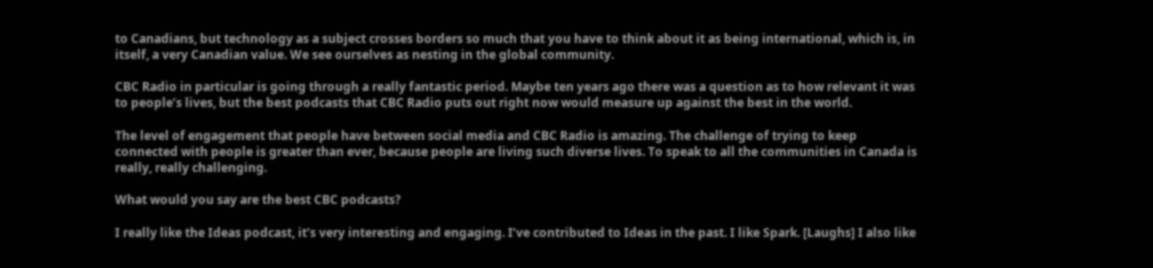to Canadians, but technology as a subject crosses borders so much that you have to think about it as being international, which is, in itself, a very Canadian value. We see ourselves as nesting in the global community.

CBC Radio in particular is going through a really fantastic period. Maybe ten years ago there was a question as to how relevant it was to people’s lives, but the best podcasts that CBC Radio puts out right now would measure up against the best in the world.

The level of engagement that people have between social media and CBC Radio is amazing. The challenge of trying to keep connected with people is greater than ever, because people are living such diverse lives. To speak to all the communities in Canada is really, really challenging.

What would you say are the best CBC podcasts?

I really like the Ideas podcast, it’s very interesting and engaging. I’ve contributed to Ideas in the past. I like Spark. [Laughs] I also like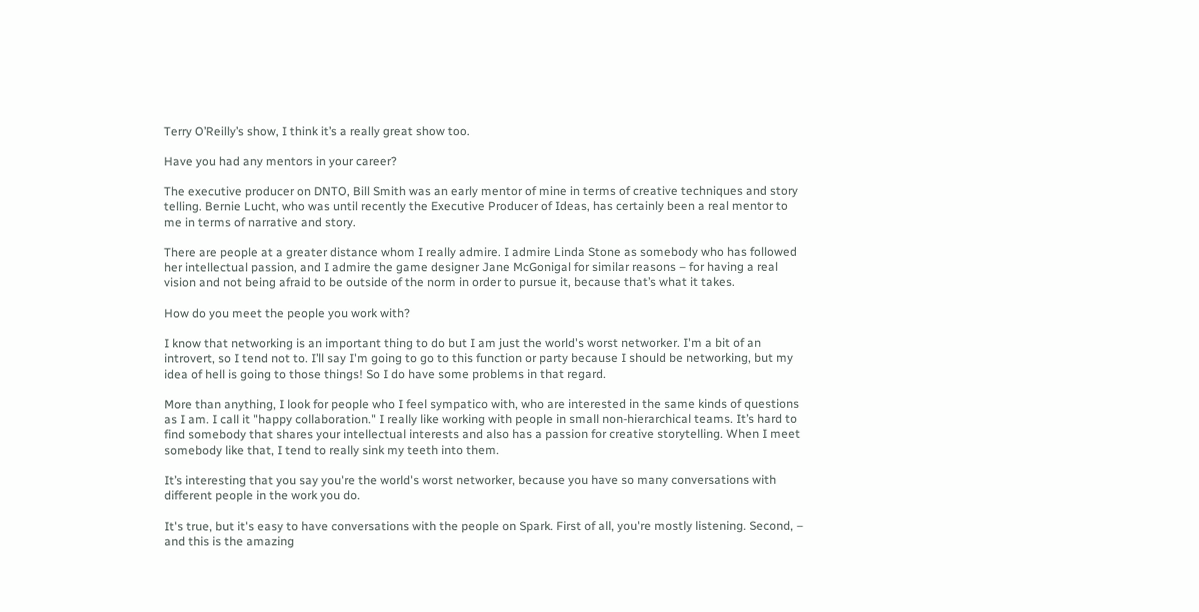Terry O’Reilly’s show, I think it’s a really great show too.

Have you had any mentors in your career?

The executive producer on DNTO, Bill Smith was an early mentor of mine in terms of creative techniques and story telling. Bernie Lucht, who was until recently the Executive Producer of Ideas, has certainly been a real mentor to me in terms of narrative and story.

There are people at a greater distance whom I really admire. I admire Linda Stone as somebody who has followed her intellectual passion, and I admire the game designer Jane McGonigal for similar reasons – for having a real vision and not being afraid to be outside of the norm in order to pursue it, because that’s what it takes.

How do you meet the people you work with?

I know that networking is an important thing to do but I am just the world's worst networker. I'm a bit of an introvert, so I tend not to. I’ll say I'm going to go to this function or party because I should be networking, but my idea of hell is going to those things! So I do have some problems in that regard.

More than anything, I look for people who I feel sympatico with, who are interested in the same kinds of questions as I am. I call it "happy collaboration." I really like working with people in small non-hierarchical teams. It’s hard to find somebody that shares your intellectual interests and also has a passion for creative storytelling. When I meet somebody like that, I tend to really sink my teeth into them.

It’s interesting that you say you're the world's worst networker, because you have so many conversations with different people in the work you do.

It's true, but it's easy to have conversations with the people on Spark. First of all, you're mostly listening. Second, – and this is the amazing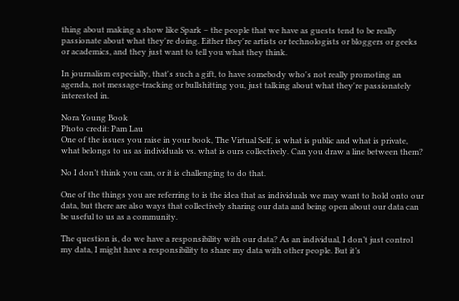thing about making a show like Spark – the people that we have as guests tend to be really passionate about what they're doing. Either they're artists or technologists or bloggers or geeks or academics, and they just want to tell you what they think.

In journalism especially, that's such a gift, to have somebody who's not really promoting an agenda, not message-tracking or bullshitting you, just talking about what they're passionately interested in.

Nora Young Book
Photo credit: Pam Lau
One of the issues you raise in your book, The Virtual Self, is what is public and what is private, what belongs to us as individuals vs. what is ours collectively. Can you draw a line between them?

No I don’t think you can, or it is challenging to do that.

One of the things you are referring to is the idea that as individuals we may want to hold onto our data, but there are also ways that collectively sharing our data and being open about our data can be useful to us as a community.

The question is, do we have a responsibility with our data? As an individual, I don’t just control my data, I might have a responsibility to share my data with other people. But it’s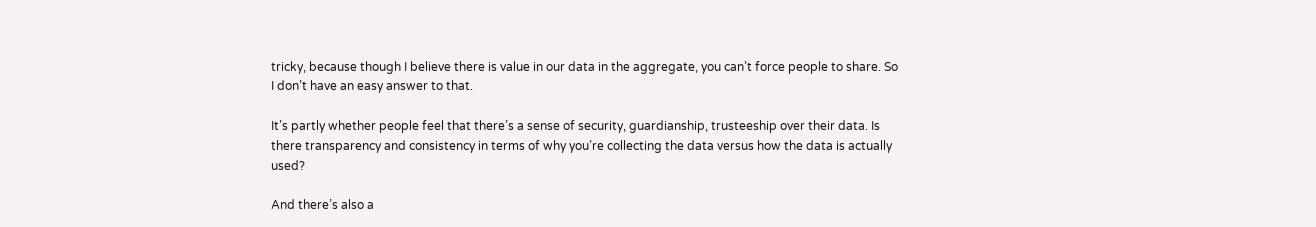tricky, because though I believe there is value in our data in the aggregate, you can’t force people to share. So I don’t have an easy answer to that.

It’s partly whether people feel that there’s a sense of security, guardianship, trusteeship over their data. Is there transparency and consistency in terms of why you’re collecting the data versus how the data is actually used?

And there’s also a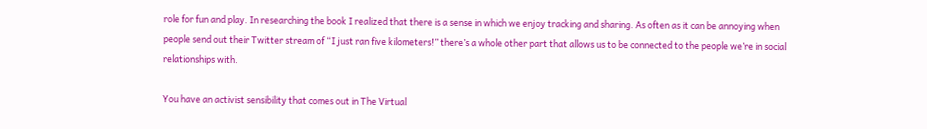role for fun and play. In researching the book I realized that there is a sense in which we enjoy tracking and sharing. As often as it can be annoying when people send out their Twitter stream of “I just ran five kilometers!” there’s a whole other part that allows us to be connected to the people we’re in social relationships with.

You have an activist sensibility that comes out in The Virtual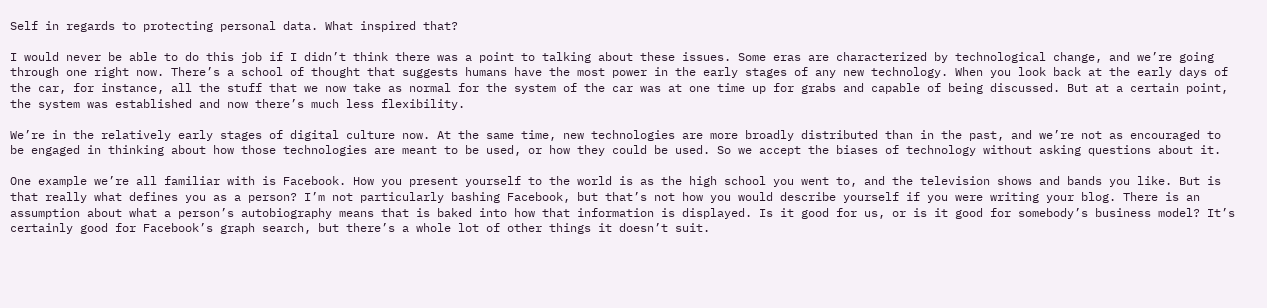Self in regards to protecting personal data. What inspired that?

I would never be able to do this job if I didn’t think there was a point to talking about these issues. Some eras are characterized by technological change, and we’re going through one right now. There’s a school of thought that suggests humans have the most power in the early stages of any new technology. When you look back at the early days of the car, for instance, all the stuff that we now take as normal for the system of the car was at one time up for grabs and capable of being discussed. But at a certain point, the system was established and now there’s much less flexibility.

We’re in the relatively early stages of digital culture now. At the same time, new technologies are more broadly distributed than in the past, and we’re not as encouraged to be engaged in thinking about how those technologies are meant to be used, or how they could be used. So we accept the biases of technology without asking questions about it.

One example we’re all familiar with is Facebook. How you present yourself to the world is as the high school you went to, and the television shows and bands you like. But is that really what defines you as a person? I’m not particularly bashing Facebook, but that’s not how you would describe yourself if you were writing your blog. There is an assumption about what a person’s autobiography means that is baked into how that information is displayed. Is it good for us, or is it good for somebody’s business model? It’s certainly good for Facebook’s graph search, but there’s a whole lot of other things it doesn’t suit.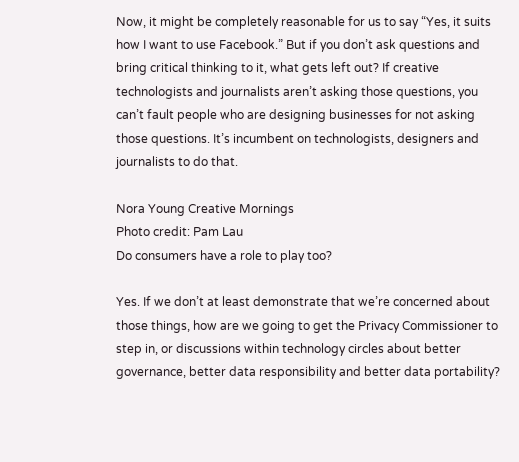Now, it might be completely reasonable for us to say “Yes, it suits how I want to use Facebook.” But if you don’t ask questions and bring critical thinking to it, what gets left out? If creative technologists and journalists aren’t asking those questions, you can’t fault people who are designing businesses for not asking those questions. It’s incumbent on technologists, designers and journalists to do that.

Nora Young Creative Mornings
Photo credit: Pam Lau
Do consumers have a role to play too?

Yes. If we don’t at least demonstrate that we’re concerned about those things, how are we going to get the Privacy Commissioner to step in, or discussions within technology circles about better governance, better data responsibility and better data portability?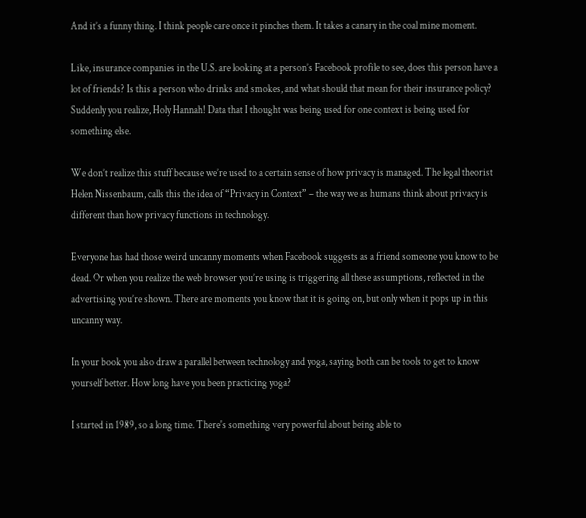And it’s a funny thing. I think people care once it pinches them. It takes a canary in the coal mine moment.

Like, insurance companies in the U.S. are looking at a person’s Facebook profile to see, does this person have a lot of friends? Is this a person who drinks and smokes, and what should that mean for their insurance policy? Suddenly you realize, Holy Hannah! Data that I thought was being used for one context is being used for something else.

We don’t realize this stuff because we’re used to a certain sense of how privacy is managed. The legal theorist Helen Nissenbaum, calls this the idea of “Privacy in Context” – the way we as humans think about privacy is different than how privacy functions in technology.

Everyone has had those weird uncanny moments when Facebook suggests as a friend someone you know to be dead. Or when you realize the web browser you’re using is triggering all these assumptions, reflected in the advertising you’re shown. There are moments you know that it is going on, but only when it pops up in this uncanny way.

In your book you also draw a parallel between technology and yoga, saying both can be tools to get to know yourself better. How long have you been practicing yoga?

I started in 1989, so a long time. There's something very powerful about being able to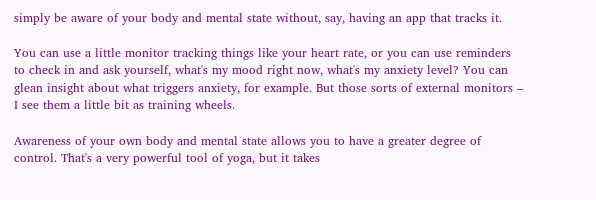simply be aware of your body and mental state without, say, having an app that tracks it.

You can use a little monitor tracking things like your heart rate, or you can use reminders to check in and ask yourself, what's my mood right now, what's my anxiety level? You can glean insight about what triggers anxiety, for example. But those sorts of external monitors – I see them a little bit as training wheels.

Awareness of your own body and mental state allows you to have a greater degree of control. That's a very powerful tool of yoga, but it takes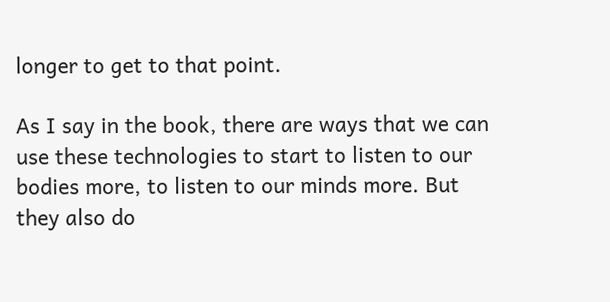longer to get to that point.

As I say in the book, there are ways that we can use these technologies to start to listen to our bodies more, to listen to our minds more. But they also do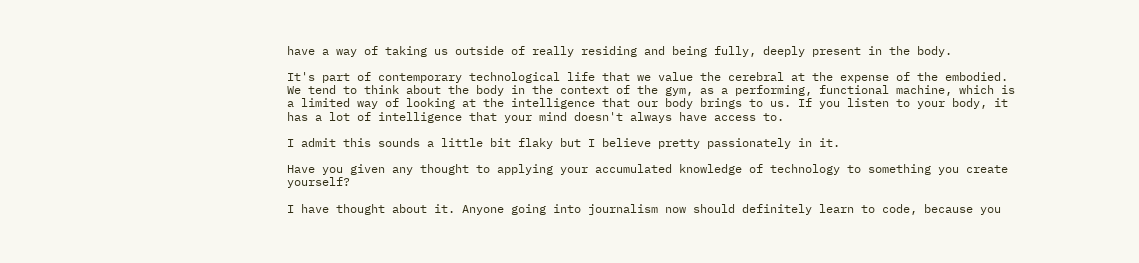have a way of taking us outside of really residing and being fully, deeply present in the body.

It's part of contemporary technological life that we value the cerebral at the expense of the embodied. We tend to think about the body in the context of the gym, as a performing, functional machine, which is a limited way of looking at the intelligence that our body brings to us. If you listen to your body, it has a lot of intelligence that your mind doesn't always have access to.

I admit this sounds a little bit flaky but I believe pretty passionately in it.

Have you given any thought to applying your accumulated knowledge of technology to something you create yourself?

I have thought about it. Anyone going into journalism now should definitely learn to code, because you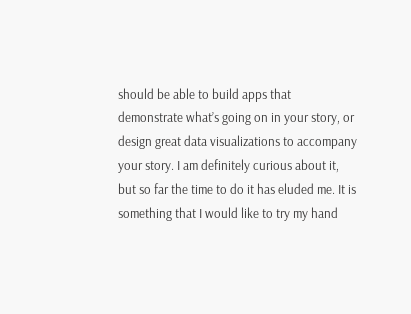should be able to build apps that demonstrate what’s going on in your story, or design great data visualizations to accompany your story. I am definitely curious about it, but so far the time to do it has eluded me. It is something that I would like to try my hand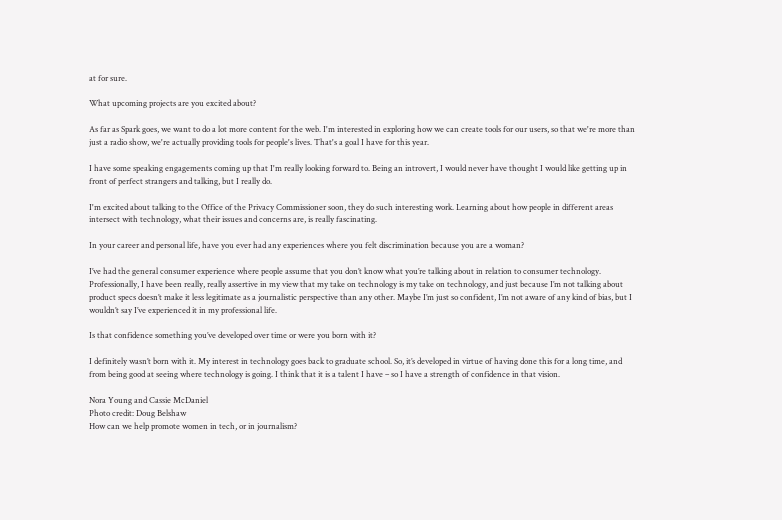at for sure.

What upcoming projects are you excited about?

As far as Spark goes, we want to do a lot more content for the web. I'm interested in exploring how we can create tools for our users, so that we're more than just a radio show, we're actually providing tools for people's lives. That's a goal I have for this year.

I have some speaking engagements coming up that I'm really looking forward to. Being an introvert, I would never have thought I would like getting up in front of perfect strangers and talking, but I really do.

I'm excited about talking to the Office of the Privacy Commissioner soon, they do such interesting work. Learning about how people in different areas intersect with technology, what their issues and concerns are, is really fascinating.

In your career and personal life, have you ever had any experiences where you felt discrimination because you are a woman?

I’ve had the general consumer experience where people assume that you don’t know what you’re talking about in relation to consumer technology. Professionally, I have been really, really assertive in my view that my take on technology is my take on technology, and just because I’m not talking about product specs doesn’t make it less legitimate as a journalistic perspective than any other. Maybe I’m just so confident, I’m not aware of any kind of bias, but I wouldn’t say I’ve experienced it in my professional life.

Is that confidence something you’ve developed over time or were you born with it?

I definitely wasn’t born with it. My interest in technology goes back to graduate school. So, it’s developed in virtue of having done this for a long time, and from being good at seeing where technology is going. I think that it is a talent I have – so I have a strength of confidence in that vision.

Nora Young and Cassie McDaniel
Photo credit: Doug Belshaw
How can we help promote women in tech, or in journalism?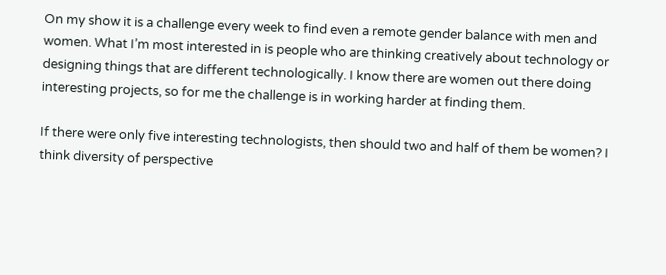On my show it is a challenge every week to find even a remote gender balance with men and women. What I’m most interested in is people who are thinking creatively about technology or designing things that are different technologically. I know there are women out there doing interesting projects, so for me the challenge is in working harder at finding them.

If there were only five interesting technologists, then should two and half of them be women? I think diversity of perspective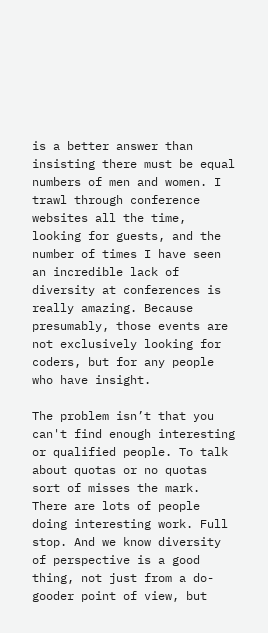is a better answer than insisting there must be equal numbers of men and women. I trawl through conference websites all the time, looking for guests, and the number of times I have seen an incredible lack of diversity at conferences is really amazing. Because presumably, those events are not exclusively looking for coders, but for any people who have insight.

The problem isn’t that you can't find enough interesting or qualified people. To talk about quotas or no quotas sort of misses the mark. There are lots of people doing interesting work. Full stop. And we know diversity of perspective is a good thing, not just from a do-gooder point of view, but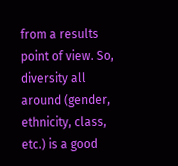from a results point of view. So, diversity all around (gender, ethnicity, class, etc.) is a good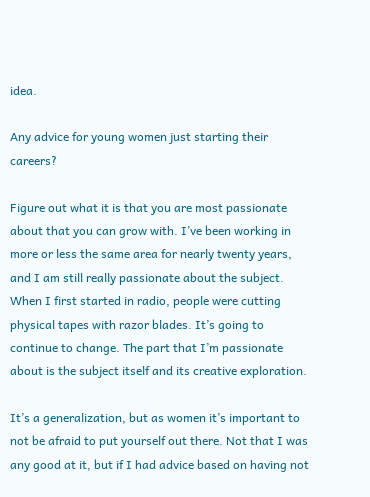idea.

Any advice for young women just starting their careers?

Figure out what it is that you are most passionate about that you can grow with. I’ve been working in more or less the same area for nearly twenty years, and I am still really passionate about the subject. When I first started in radio, people were cutting physical tapes with razor blades. It’s going to continue to change. The part that I’m passionate about is the subject itself and its creative exploration.

It’s a generalization, but as women it’s important to not be afraid to put yourself out there. Not that I was any good at it, but if I had advice based on having not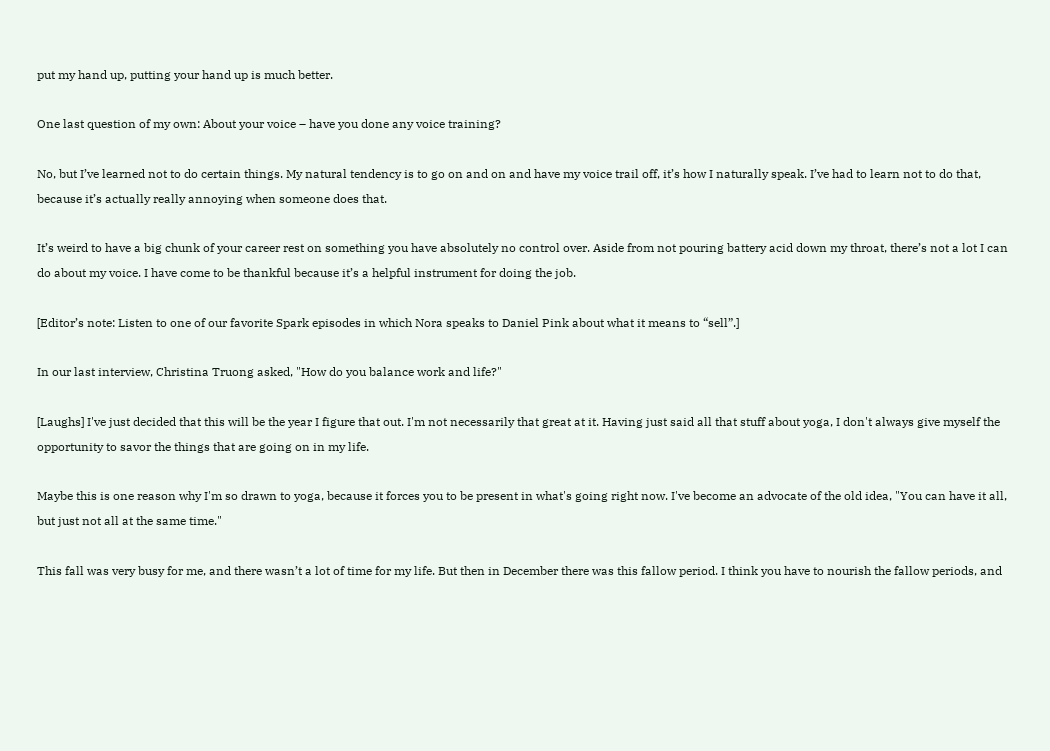put my hand up, putting your hand up is much better.

One last question of my own: About your voice – have you done any voice training?

No, but I’ve learned not to do certain things. My natural tendency is to go on and on and have my voice trail off, it’s how I naturally speak. I’ve had to learn not to do that, because it’s actually really annoying when someone does that.

It’s weird to have a big chunk of your career rest on something you have absolutely no control over. Aside from not pouring battery acid down my throat, there’s not a lot I can do about my voice. I have come to be thankful because it’s a helpful instrument for doing the job.

[Editor’s note: Listen to one of our favorite Spark episodes in which Nora speaks to Daniel Pink about what it means to “sell”.]

In our last interview, Christina Truong asked, "How do you balance work and life?"

[Laughs] I've just decided that this will be the year I figure that out. I'm not necessarily that great at it. Having just said all that stuff about yoga, I don't always give myself the opportunity to savor the things that are going on in my life.

Maybe this is one reason why I'm so drawn to yoga, because it forces you to be present in what's going right now. I've become an advocate of the old idea, "You can have it all, but just not all at the same time."

This fall was very busy for me, and there wasn’t a lot of time for my life. But then in December there was this fallow period. I think you have to nourish the fallow periods, and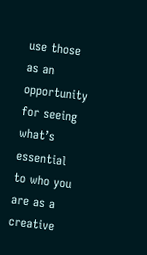use those as an opportunity for seeing what’s essential to who you are as a creative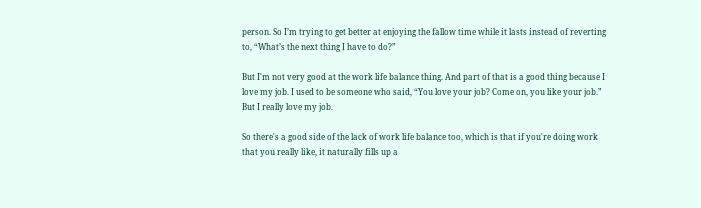person. So I’m trying to get better at enjoying the fallow time while it lasts instead of reverting to, “What’s the next thing I have to do?”

But I'm not very good at the work life balance thing. And part of that is a good thing because I love my job. I used to be someone who said, “You love your job? Come on, you like your job.” But I really love my job.

So there's a good side of the lack of work life balance too, which is that if you're doing work that you really like, it naturally fills up a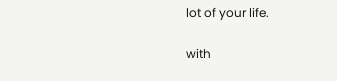lot of your life.

with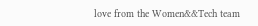love from the Women&&Tech team